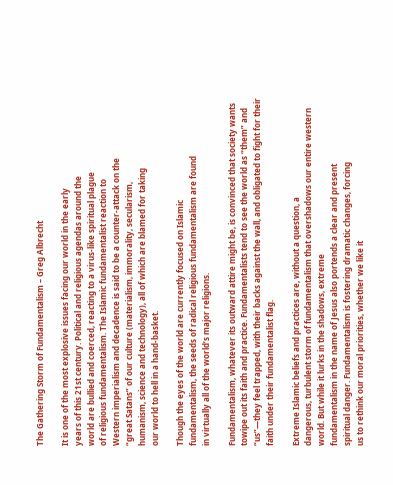The Gathering Storm of Fundamentalism – Greg Albrecht

It is one of the most explosive issues facing our world in the early
years of this 21st century. Political and religious agendas around the
world are bullied and coerced, reacting to a virus-like spiritual plague
of religious fundamentalism. The Islamic fundamentalist reaction to
Western imperialism and decadence is said to be a counter-attack on the
“great Satans” of our culture (materialism, immorality, secularism,
humanism, science and technology), all of which are blamed for taking
our world to hell in a hand-basket.

Though the eyes of the world are currently focused on Islamic
fundamentalism, the seeds of radical religious fundamentalism are found
in virtually all of the world’s major religions.

Fundamentalism, whatever its outward attire might be, is convinced that society wants towipe out its faith and practice. Fundamentalists tend to see the world as “them” and “us”—they feel trapped, with their backs against the wall, and obligated to fight for their faith under their fundamentalist flag.

Extreme Islamic beliefs and practices are, without a question, a
dangerous, turbulent storm of fundamentalism that overshadows our entire western world. But while it lurks in the shadows, extreme
fundamentalism in the name of Jesus also portends a clear and present
spiritual danger. Fundamentalism is fostering dramatic changes, forcing
us to rethink our moral priorities, whether we like it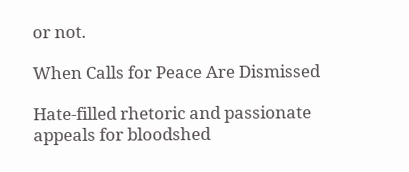or not.

When Calls for Peace Are Dismissed

Hate-filled rhetoric and passionate appeals for bloodshed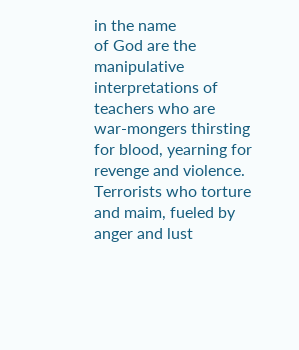in the name
of God are the manipulative interpretations of teachers who are
war-mongers thirsting for blood, yearning for revenge and violence.
Terrorists who torture and maim, fueled by anger and lust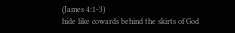(James 4:1-3)
hide like cowards behind the skirts of God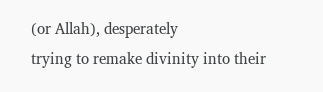(or Allah), desperately
trying to remake divinity into their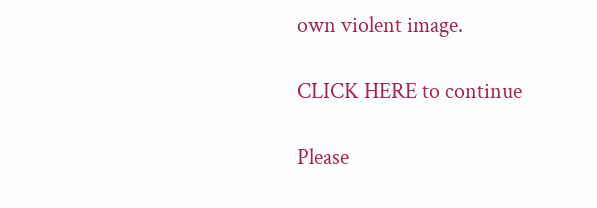own violent image.

CLICK HERE to continue

Please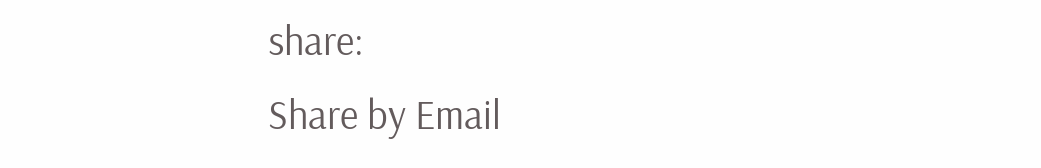share:
Share by Email